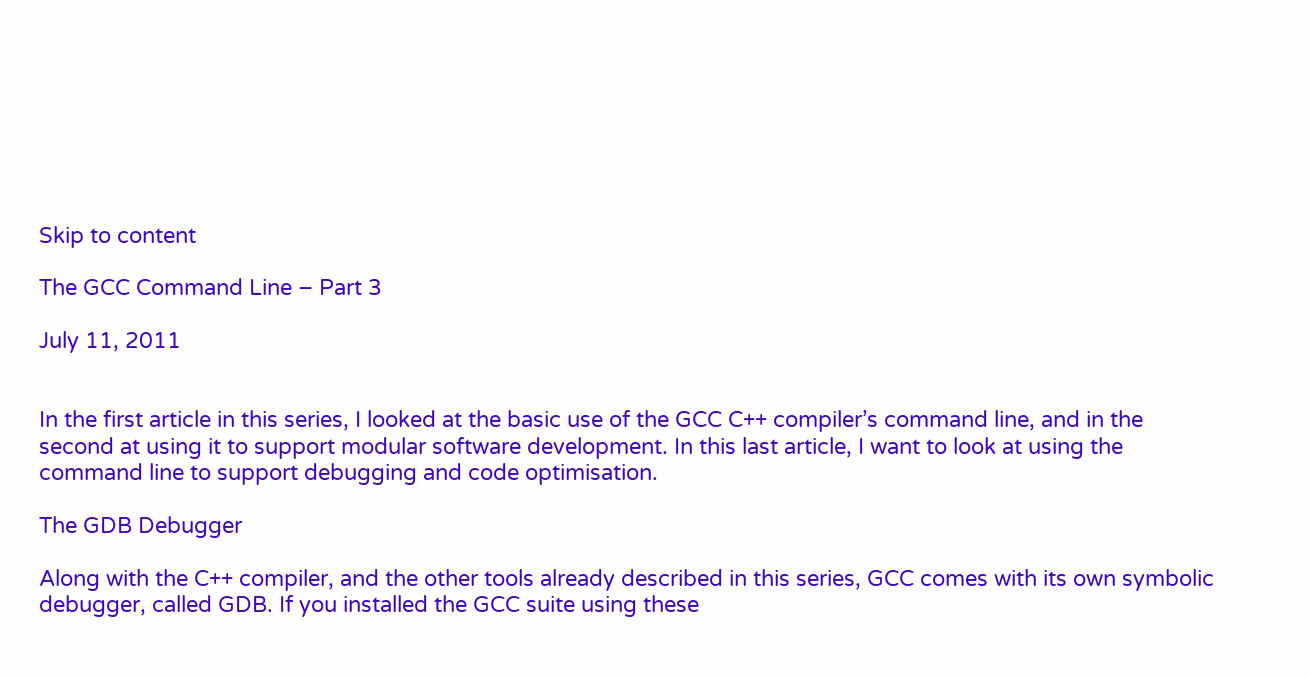Skip to content

The GCC Command Line – Part 3

July 11, 2011


In the first article in this series, I looked at the basic use of the GCC C++ compiler’s command line, and in the second at using it to support modular software development. In this last article, I want to look at using the command line to support debugging and code optimisation.

The GDB Debugger

Along with the C++ compiler, and the other tools already described in this series, GCC comes with its own symbolic debugger, called GDB. If you installed the GCC suite using these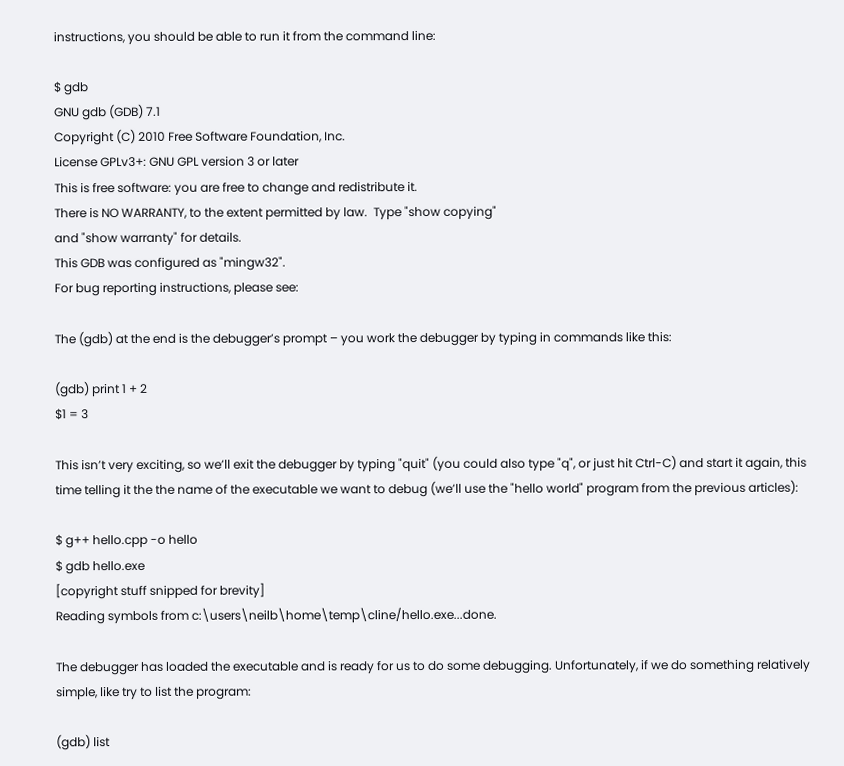instructions, you should be able to run it from the command line:

$ gdb
GNU gdb (GDB) 7.1
Copyright (C) 2010 Free Software Foundation, Inc.
License GPLv3+: GNU GPL version 3 or later
This is free software: you are free to change and redistribute it.
There is NO WARRANTY, to the extent permitted by law.  Type "show copying"
and "show warranty" for details.
This GDB was configured as "mingw32".
For bug reporting instructions, please see:

The (gdb) at the end is the debugger’s prompt – you work the debugger by typing in commands like this:

(gdb) print 1 + 2
$1 = 3

This isn’t very exciting, so we’ll exit the debugger by typing "quit" (you could also type "q", or just hit Ctrl-C) and start it again, this time telling it the the name of the executable we want to debug (we’ll use the "hello world" program from the previous articles):

$ g++ hello.cpp -o hello
$ gdb hello.exe
[copyright stuff snipped for brevity]
Reading symbols from c:\users\neilb\home\temp\cline/hello.exe...done.

The debugger has loaded the executable and is ready for us to do some debugging. Unfortunately, if we do something relatively simple, like try to list the program:

(gdb) list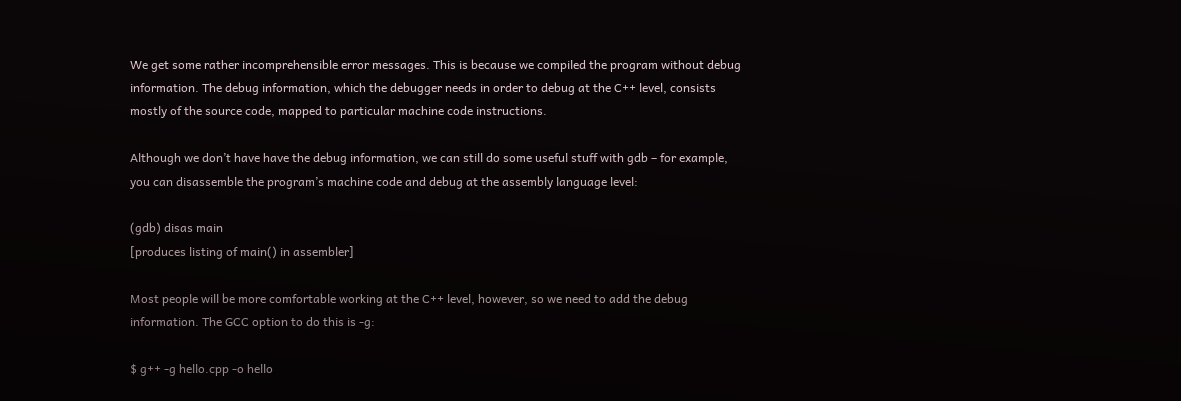We get some rather incomprehensible error messages. This is because we compiled the program without debug information. The debug information, which the debugger needs in order to debug at the C++ level, consists mostly of the source code, mapped to particular machine code instructions.

Although we don’t have have the debug information, we can still do some useful stuff with gdb – for example, you can disassemble the program’s machine code and debug at the assembly language level:

(gdb) disas main
[produces listing of main() in assembler]

Most people will be more comfortable working at the C++ level, however, so we need to add the debug information. The GCC option to do this is -g:

$ g++ -g hello.cpp -o hello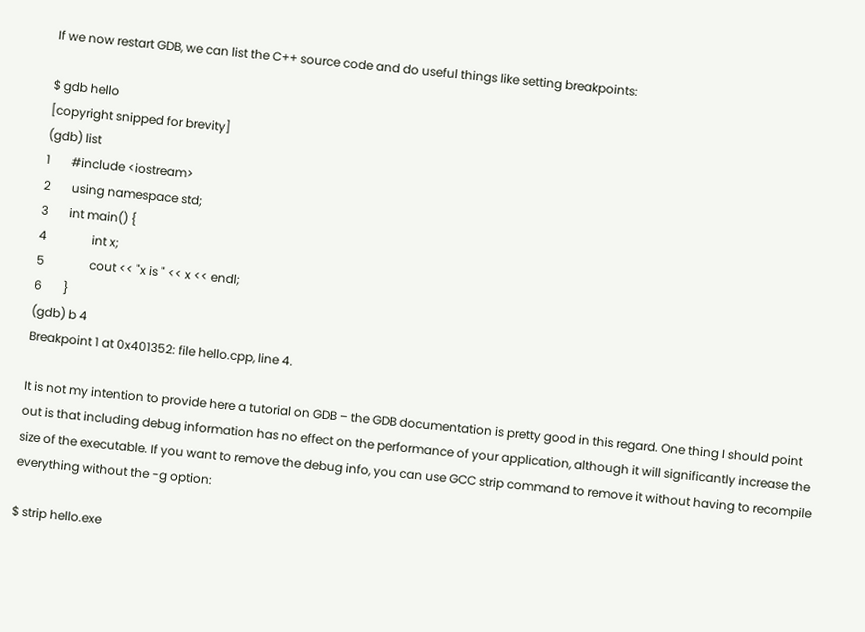If we now restart GDB, we can list the C++ source code and do useful things like setting breakpoints:

$ gdb hello
[copyright snipped for brevity]
(gdb) list
1       #include <iostream>
2       using namespace std;
3       int main() {
4               int x;
5               cout << "x is " << x << endl;
6       }
(gdb) b 4
Breakpoint 1 at 0x401352: file hello.cpp, line 4.

It is not my intention to provide here a tutorial on GDB – the GDB documentation is pretty good in this regard. One thing I should point out is that including debug information has no effect on the performance of your application, although it will significantly increase the size of the executable. If you want to remove the debug info, you can use GCC strip command to remove it without having to recompile everything without the -g option:

$ strip hello.exe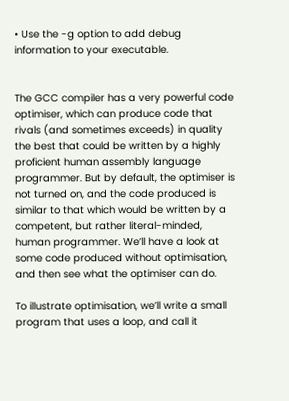• Use the -g option to add debug information to your executable.


The GCC compiler has a very powerful code optimiser, which can produce code that rivals (and sometimes exceeds) in quality the best that could be written by a highly proficient human assembly language programmer. But by default, the optimiser is not turned on, and the code produced is similar to that which would be written by a competent, but rather literal-minded, human programmer. We’ll have a look at some code produced without optimisation, and then see what the optimiser can do.

To illustrate optimisation, we’ll write a small program that uses a loop, and call it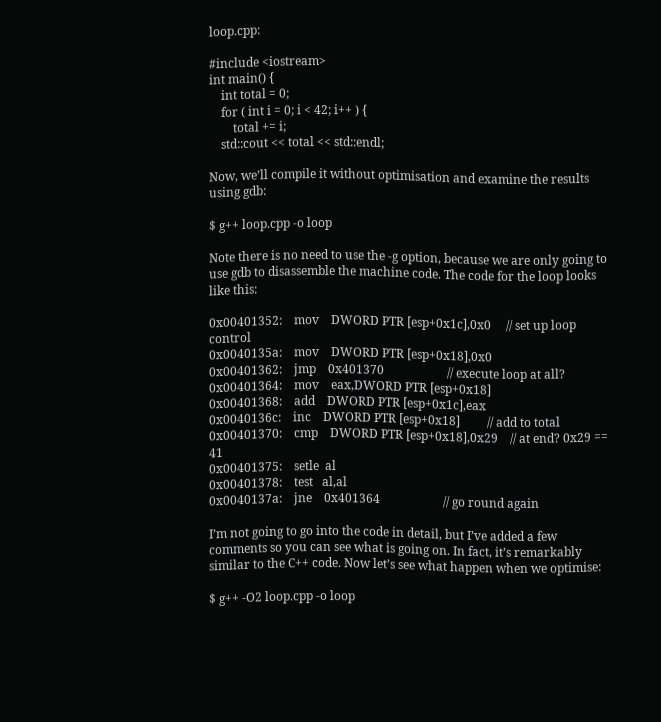loop.cpp:

#include <iostream>
int main() {
    int total = 0;
    for ( int i = 0; i < 42; i++ ) {
        total += i;
    std::cout << total << std::endl;

Now, we’ll compile it without optimisation and examine the results using gdb:

$ g++ loop.cpp -o loop

Note there is no need to use the -g option, because we are only going to use gdb to disassemble the machine code. The code for the loop looks like this:

0x00401352:    mov    DWORD PTR [esp+0x1c],0x0     // set up loop control
0x0040135a:    mov    DWORD PTR [esp+0x18],0x0
0x00401362:    jmp    0x401370                     // execute loop at all?
0x00401364:    mov    eax,DWORD PTR [esp+0x18]
0x00401368:    add    DWORD PTR [esp+0x1c],eax
0x0040136c:    inc    DWORD PTR [esp+0x18]         // add to total
0x00401370:    cmp    DWORD PTR [esp+0x18],0x29    // at end? 0x29 == 41
0x00401375:    setle  al
0x00401378:    test   al,al
0x0040137a:    jne    0x401364                     // go round again

I’m not going to go into the code in detail, but I’ve added a few comments so you can see what is going on. In fact, it’s remarkably similar to the C++ code. Now let’s see what happen when we optimise:

$ g++ -O2 loop.cpp -o loop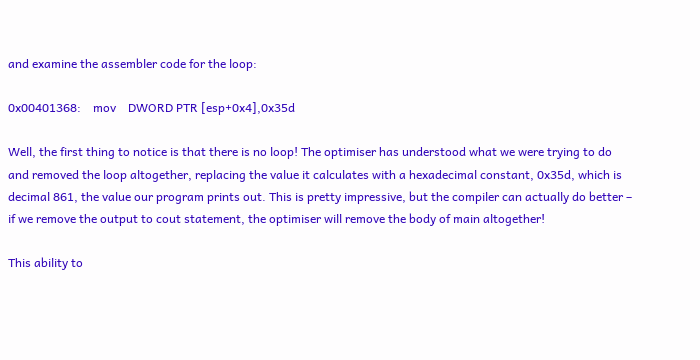and examine the assembler code for the loop:

0x00401368:    mov    DWORD PTR [esp+0x4],0x35d

Well, the first thing to notice is that there is no loop! The optimiser has understood what we were trying to do and removed the loop altogether, replacing the value it calculates with a hexadecimal constant, 0x35d, which is decimal 861, the value our program prints out. This is pretty impressive, but the compiler can actually do better – if we remove the output to cout statement, the optimiser will remove the body of main altogether!

This ability to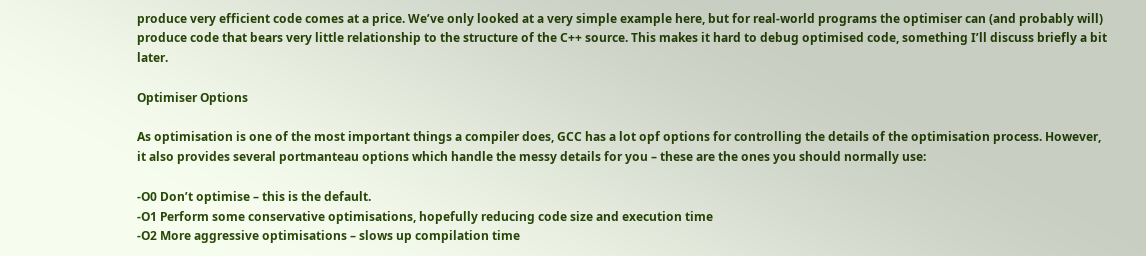produce very efficient code comes at a price. We’ve only looked at a very simple example here, but for real-world programs the optimiser can (and probably will) produce code that bears very little relationship to the structure of the C++ source. This makes it hard to debug optimised code, something I’ll discuss briefly a bit later.

Optimiser Options

As optimisation is one of the most important things a compiler does, GCC has a lot opf options for controlling the details of the optimisation process. However, it also provides several portmanteau options which handle the messy details for you – these are the ones you should normally use:

-O0 Don’t optimise – this is the default.
-O1 Perform some conservative optimisations, hopefully reducing code size and execution time
-O2 More aggressive optimisations – slows up compilation time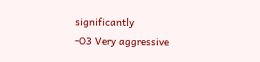significantly
-O3 Very aggressive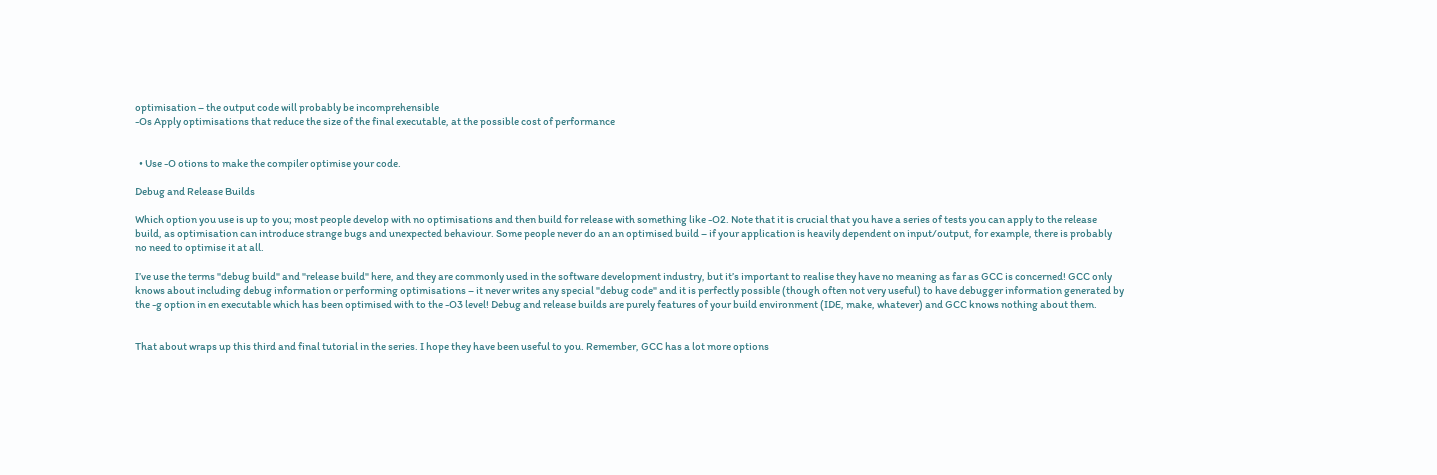optimisation – the output code will probably be incomprehensible
-Os Apply optimisations that reduce the size of the final executable, at the possible cost of performance


  • Use -O otions to make the compiler optimise your code.

Debug and Release Builds

Which option you use is up to you; most people develop with no optimisations and then build for release with something like -O2. Note that it is crucial that you have a series of tests you can apply to the release build, as optimisation can introduce strange bugs and unexpected behaviour. Some people never do an an optimised build – if your application is heavily dependent on input/output, for example, there is probably no need to optimise it at all.

I’ve use the terms "debug build" and "release build" here, and they are commonly used in the software development industry, but it’s important to realise they have no meaning as far as GCC is concerned! GCC only knows about including debug information or performing optimisations – it never writes any special "debug code" and it is perfectly possible (though often not very useful) to have debugger information generated by the -g option in en executable which has been optimised with to the -O3 level! Debug and release builds are purely features of your build environment (IDE, make, whatever) and GCC knows nothing about them.


That about wraps up this third and final tutorial in the series. I hope they have been useful to you. Remember, GCC has a lot more options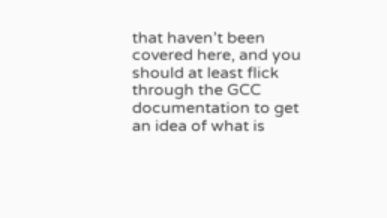that haven’t been covered here, and you should at least flick through the GCC documentation to get an idea of what is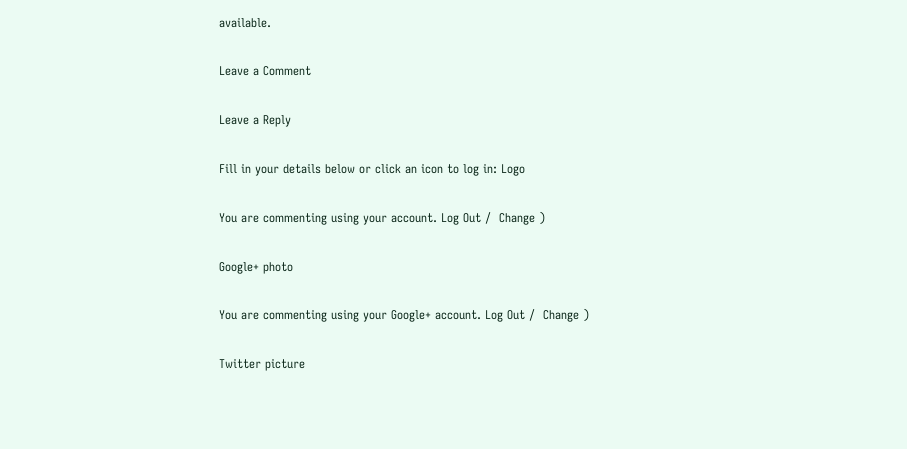available.

Leave a Comment

Leave a Reply

Fill in your details below or click an icon to log in: Logo

You are commenting using your account. Log Out /  Change )

Google+ photo

You are commenting using your Google+ account. Log Out /  Change )

Twitter picture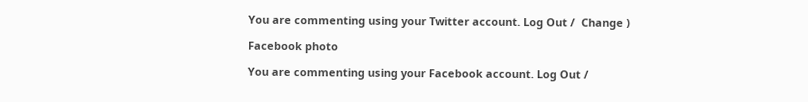You are commenting using your Twitter account. Log Out /  Change )

Facebook photo

You are commenting using your Facebook account. Log Out /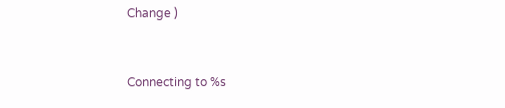Change )


Connecting to %s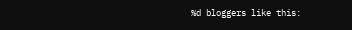%d bloggers like this: